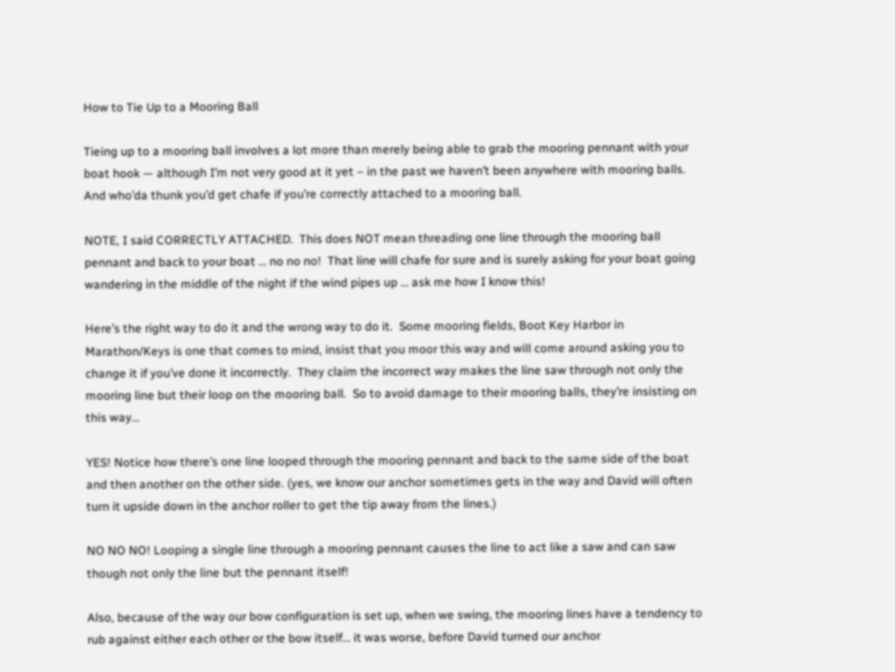How to Tie Up to a Mooring Ball

Tieing up to a mooring ball involves a lot more than merely being able to grab the mooring pennant with your boat hook — although I’m not very good at it yet – in the past we haven’t been anywhere with mooring balls.   And who’da thunk you’d get chafe if you’re correctly attached to a mooring ball.

NOTE, I said CORRECTLY ATTACHED.  This does NOT mean threading one line through the mooring ball pennant and back to your boat … no no no!  That line will chafe for sure and is surely asking for your boat going wandering in the middle of the night if the wind pipes up … ask me how I know this!

Here’s the right way to do it and the wrong way to do it.  Some mooring fields, Boot Key Harbor in Marathon/Keys is one that comes to mind, insist that you moor this way and will come around asking you to change it if you’ve done it incorrectly.  They claim the incorrect way makes the line saw through not only the mooring line but their loop on the mooring ball.  So to avoid damage to their mooring balls, they’re insisting on this way…

YES! Notice how there’s one line looped through the mooring pennant and back to the same side of the boat and then another on the other side. (yes, we know our anchor sometimes gets in the way and David will often turn it upside down in the anchor roller to get the tip away from the lines.)

NO NO NO! Looping a single line through a mooring pennant causes the line to act like a saw and can saw though not only the line but the pennant itself!

Also, because of the way our bow configuration is set up, when we swing, the mooring lines have a tendency to rub against either each other or the bow itself… it was worse, before David turned our anchor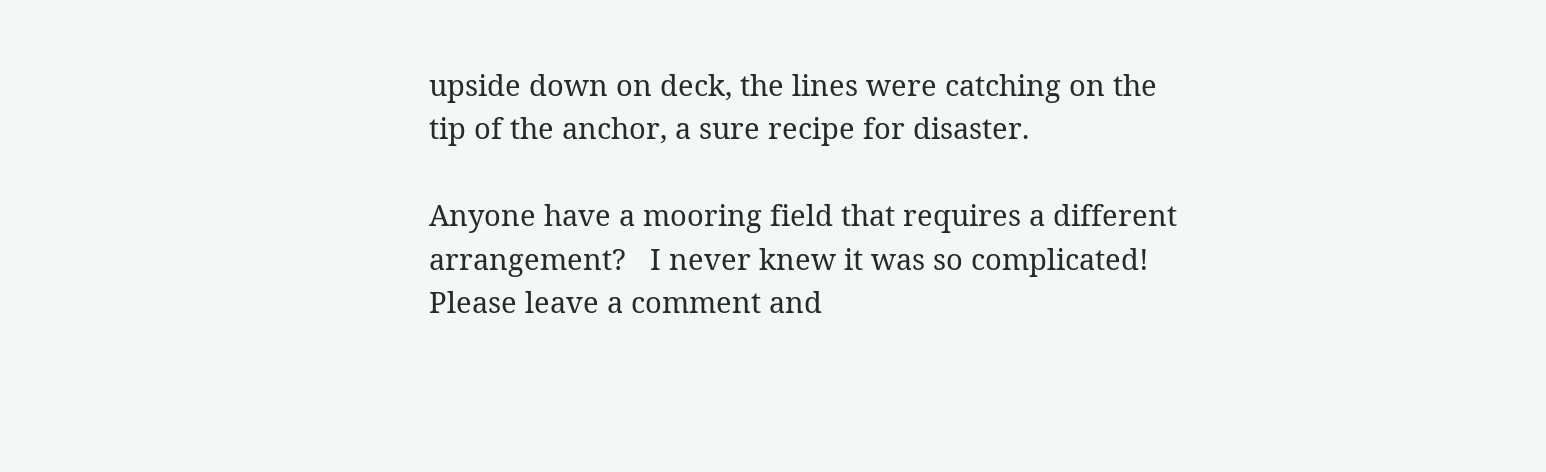upside down on deck, the lines were catching on the tip of the anchor, a sure recipe for disaster.

Anyone have a mooring field that requires a different arrangement?   I never knew it was so complicated!  Please leave a comment and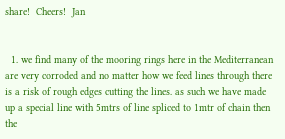share!  Cheers!  Jan


  1. we find many of the mooring rings here in the Mediterranean are very corroded and no matter how we feed lines through there is a risk of rough edges cutting the lines. as such we have made up a special line with 5mtrs of line spliced to 1mtr of chain then the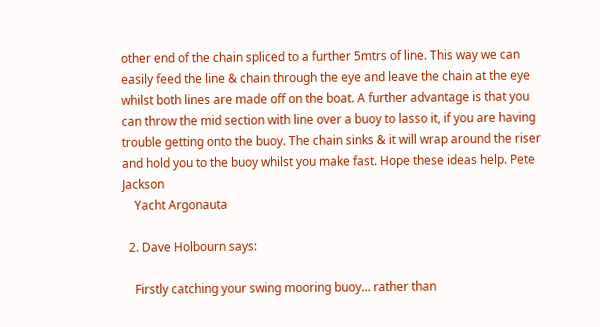other end of the chain spliced to a further 5mtrs of line. This way we can easily feed the line & chain through the eye and leave the chain at the eye whilst both lines are made off on the boat. A further advantage is that you can throw the mid section with line over a buoy to lasso it, if you are having trouble getting onto the buoy. The chain sinks & it will wrap around the riser and hold you to the buoy whilst you make fast. Hope these ideas help. Pete Jackson
    Yacht Argonauta

  2. Dave Holbourn says:

    Firstly catching your swing mooring buoy… rather than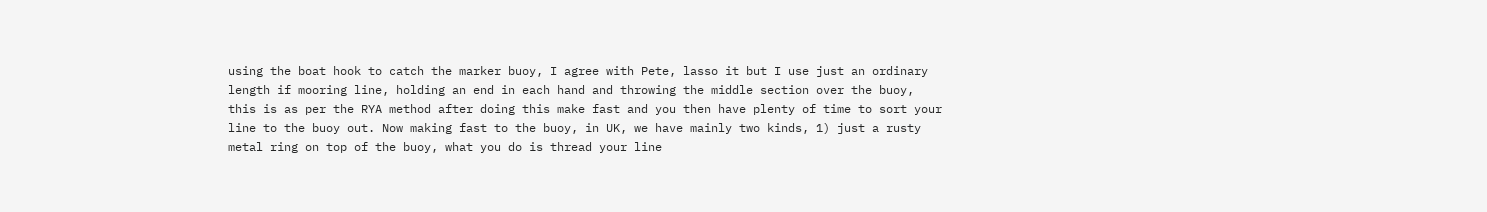using the boat hook to catch the marker buoy, I agree with Pete, lasso it but I use just an ordinary length if mooring line, holding an end in each hand and throwing the middle section over the buoy, this is as per the RYA method after doing this make fast and you then have plenty of time to sort your line to the buoy out. Now making fast to the buoy, in UK, we have mainly two kinds, 1) just a rusty metal ring on top of the buoy, what you do is thread your line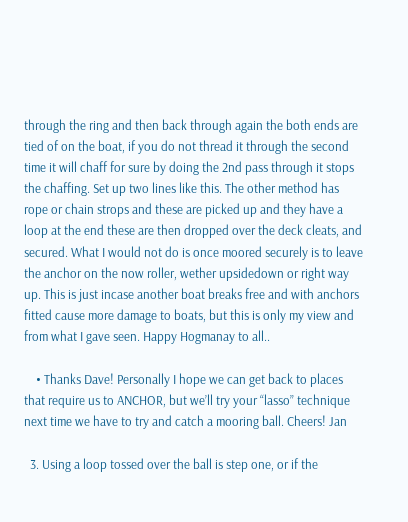through the ring and then back through again the both ends are tied of on the boat, if you do not thread it through the second time it will chaff for sure by doing the 2nd pass through it stops the chaffing. Set up two lines like this. The other method has rope or chain strops and these are picked up and they have a loop at the end these are then dropped over the deck cleats, and secured. What I would not do is once moored securely is to leave the anchor on the now roller, wether upsidedown or right way up. This is just incase another boat breaks free and with anchors fitted cause more damage to boats, but this is only my view and from what I gave seen. Happy Hogmanay to all..

    • Thanks Dave! Personally I hope we can get back to places that require us to ANCHOR, but we’ll try your “lasso” technique next time we have to try and catch a mooring ball. Cheers! Jan

  3. Using a loop tossed over the ball is step one, or if the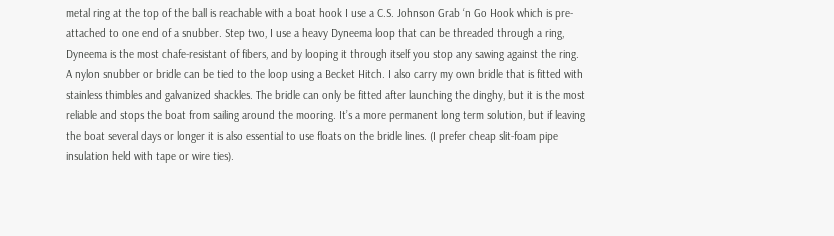metal ring at the top of the ball is reachable with a boat hook I use a C.S. Johnson Grab ‘n Go Hook which is pre-attached to one end of a snubber. Step two, I use a heavy Dyneema loop that can be threaded through a ring, Dyneema is the most chafe-resistant of fibers, and by looping it through itself you stop any sawing against the ring. A nylon snubber or bridle can be tied to the loop using a Becket Hitch. I also carry my own bridle that is fitted with stainless thimbles and galvanized shackles. The bridle can only be fitted after launching the dinghy, but it is the most reliable and stops the boat from sailing around the mooring. It’s a more permanent long term solution, but if leaving the boat several days or longer it is also essential to use floats on the bridle lines. (I prefer cheap slit-foam pipe insulation held with tape or wire ties).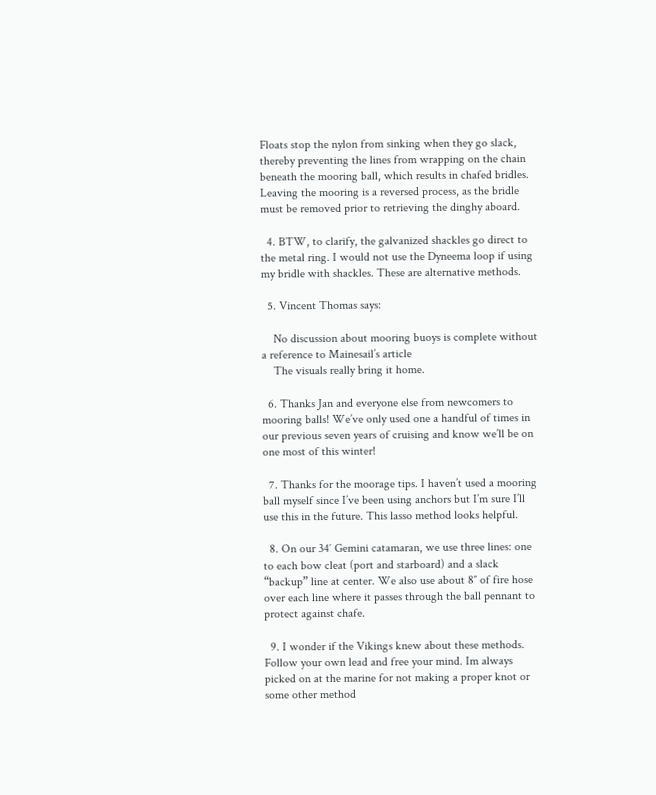Floats stop the nylon from sinking when they go slack, thereby preventing the lines from wrapping on the chain beneath the mooring ball, which results in chafed bridles. Leaving the mooring is a reversed process, as the bridle must be removed prior to retrieving the dinghy aboard.

  4. BTW, to clarify, the galvanized shackles go direct to the metal ring. I would not use the Dyneema loop if using my bridle with shackles. These are alternative methods.

  5. Vincent Thomas says:

    No discussion about mooring buoys is complete without a reference to Mainesail’s article
    The visuals really bring it home.

  6. Thanks Jan and everyone else from newcomers to mooring balls! We’ve only used one a handful of times in our previous seven years of cruising and know we’ll be on one most of this winter!

  7. Thanks for the moorage tips. I haven’t used a mooring ball myself since I’ve been using anchors but I’m sure I’ll use this in the future. This lasso method looks helpful.

  8. On our 34′ Gemini catamaran, we use three lines: one to each bow cleat (port and starboard) and a slack “backup” line at center. We also use about 8″ of fire hose over each line where it passes through the ball pennant to protect against chafe.

  9. I wonder if the Vikings knew about these methods. Follow your own lead and free your mind. Im always picked on at the marine for not making a proper knot or some other method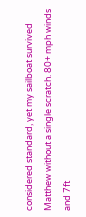considered standard, yet my sailboat survived Matthew without a single scratch. 80+ mph winds and 7ft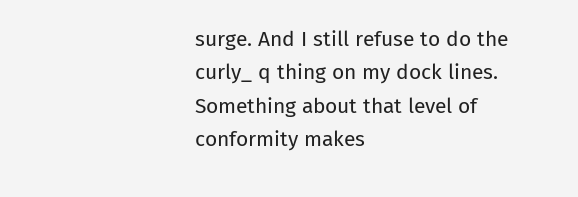surge. And I still refuse to do the curly_ q thing on my dock lines. Something about that level of conformity makes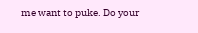me want to puke. Do your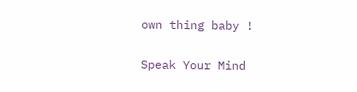own thing baby !

Speak Your Mind